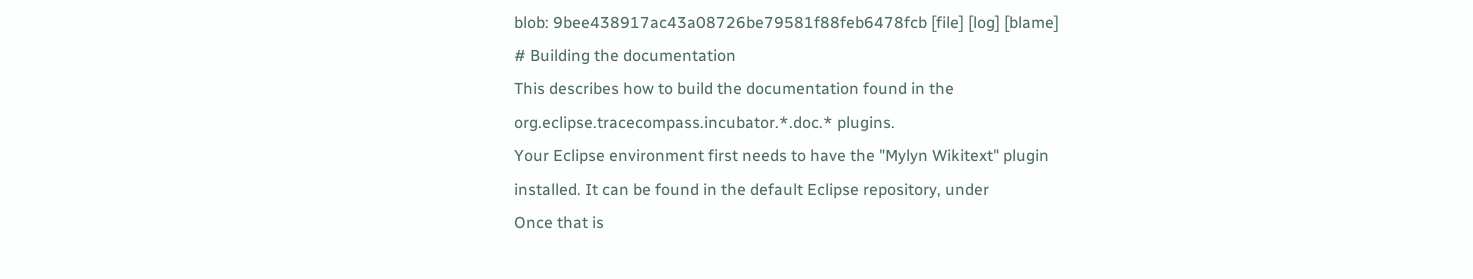blob: 9bee438917ac43a08726be79581f88feb6478fcb [file] [log] [blame]
# Building the documentation
This describes how to build the documentation found in the
org.eclipse.tracecompass.incubator.*.doc.* plugins.
Your Eclipse environment first needs to have the "Mylyn Wikitext" plugin
installed. It can be found in the default Eclipse repository, under
Once that is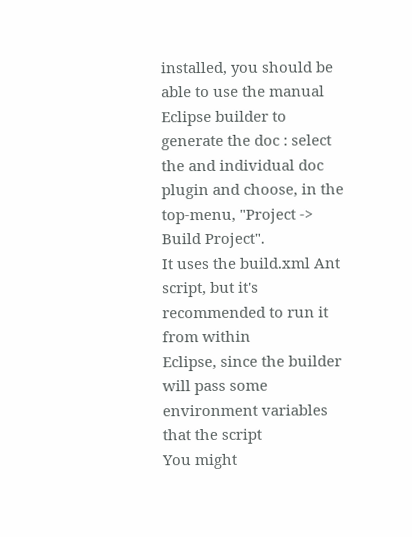installed, you should be able to use the manual Eclipse builder to
generate the doc : select the and individual doc plugin and choose, in the
top-menu, "Project -> Build Project".
It uses the build.xml Ant script, but it's recommended to run it from within
Eclipse, since the builder will pass some environment variables that the script
You might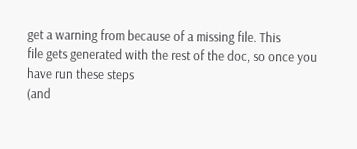get a warning from because of a missing file. This
file gets generated with the rest of the doc, so once you have run these steps
(and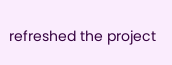refreshed the project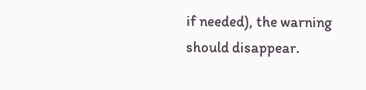if needed), the warning should disappear.